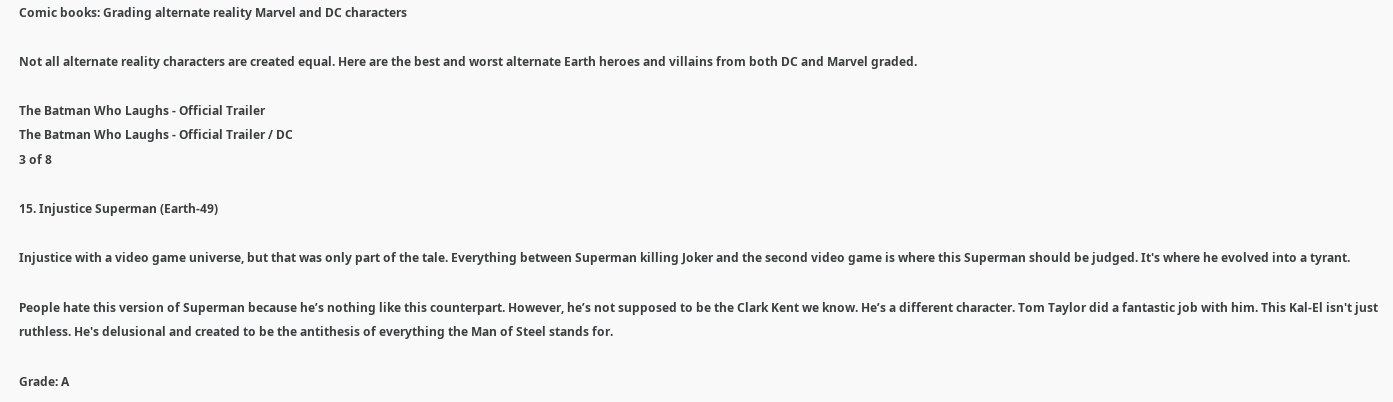Comic books: Grading alternate reality Marvel and DC characters

Not all alternate reality characters are created equal. Here are the best and worst alternate Earth heroes and villains from both DC and Marvel graded.

The Batman Who Laughs - Official Trailer
The Batman Who Laughs - Official Trailer / DC
3 of 8

15. Injustice Superman (Earth-49)

Injustice with a video game universe, but that was only part of the tale. Everything between Superman killing Joker and the second video game is where this Superman should be judged. It's where he evolved into a tyrant.

People hate this version of Superman because he’s nothing like this counterpart. However, he’s not supposed to be the Clark Kent we know. He’s a different character. Tom Taylor did a fantastic job with him. This Kal-El isn't just ruthless. He's delusional and created to be the antithesis of everything the Man of Steel stands for.

Grade: A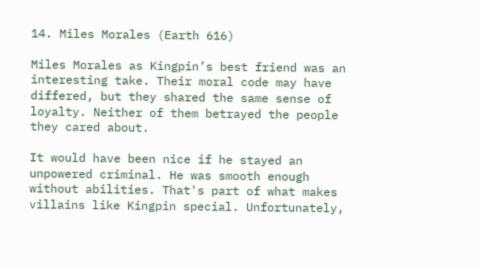14. Miles Morales (Earth 616)

Miles Morales as Kingpin’s best friend was an interesting take. Their moral code may have differed, but they shared the same sense of loyalty. Neither of them betrayed the people they cared about.

It would have been nice if he stayed an unpowered criminal. He was smooth enough without abilities. That's part of what makes villains like Kingpin special. Unfortunately,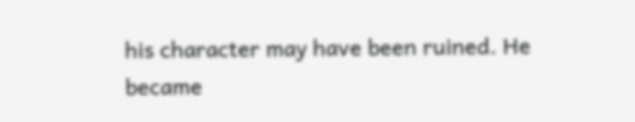his character may have been ruined. He became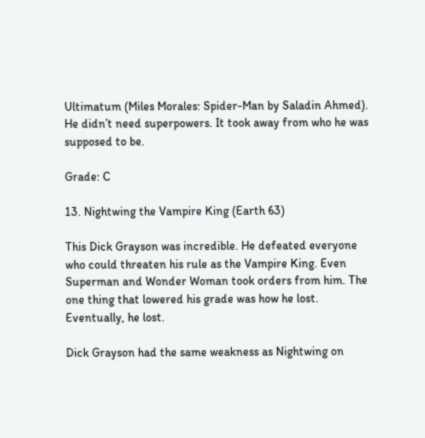Ultimatum (Miles Morales: Spider-Man by Saladin Ahmed). He didn’t need superpowers. It took away from who he was supposed to be.

Grade: C

13. Nightwing the Vampire King (Earth 63)

This Dick Grayson was incredible. He defeated everyone who could threaten his rule as the Vampire King. Even Superman and Wonder Woman took orders from him. The one thing that lowered his grade was how he lost. Eventually, he lost.

Dick Grayson had the same weakness as Nightwing on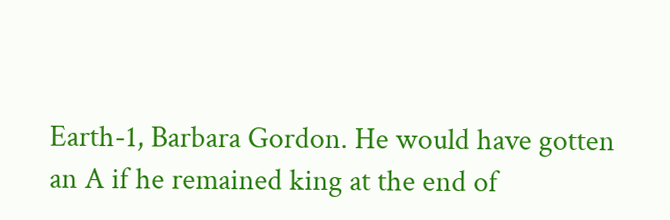Earth-1, Barbara Gordon. He would have gotten an A if he remained king at the end of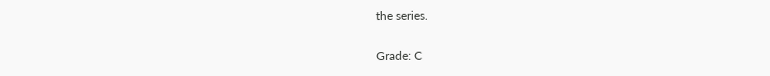the series.

Grade: C